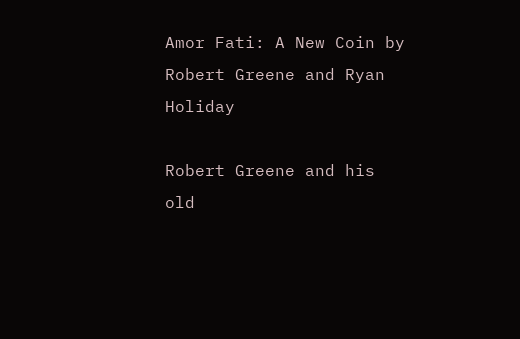Amor Fati: A New Coin by Robert Greene and Ryan Holiday

Robert Greene and his old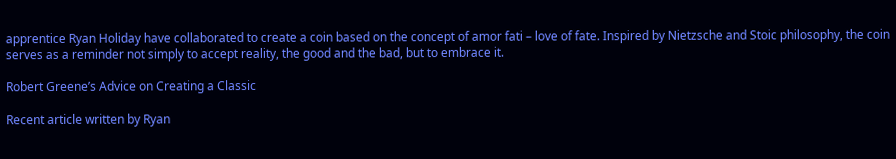apprentice Ryan Holiday have collaborated to create a coin based on the concept of amor fati – love of fate. Inspired by Nietzsche and Stoic philosophy, the coin serves as a reminder not simply to accept reality, the good and the bad, but to embrace it.

Robert Greene’s Advice on Creating a Classic

Recent article written by Ryan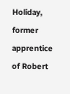Holiday, former apprentice of Robert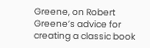Greene, on Robert Greene’s advice for creating a classic book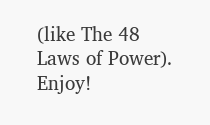(like The 48 Laws of Power). Enjoy!